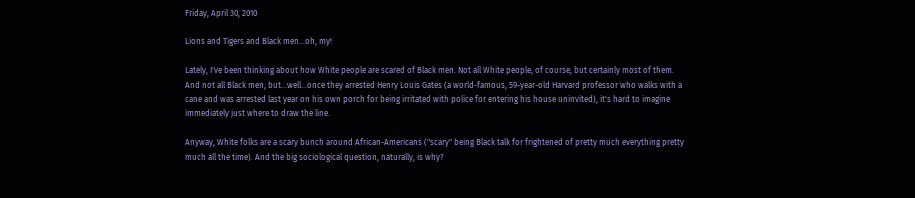Friday, April 30, 2010

Lions and Tigers and Black men...oh, my!

Lately, I've been thinking about how White people are scared of Black men. Not all White people, of course, but certainly most of them. And not all Black men, but...well...once they arrested Henry Louis Gates (a world-famous, 59-year-old Harvard professor who walks with a cane and was arrested last year on his own porch for being irritated with police for entering his house uninvited), it's hard to imagine immediately just where to draw the line.

Anyway, White folks are a scary bunch around African-Americans ("scary" being Black talk for frightened of pretty much everything pretty much all the time). And the big sociological question, naturally, is why?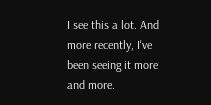I see this a lot. And more recently, I've been seeing it more and more.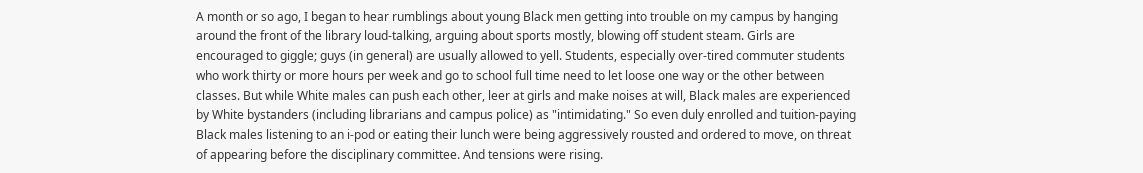A month or so ago, I began to hear rumblings about young Black men getting into trouble on my campus by hanging around the front of the library loud-talking, arguing about sports mostly, blowing off student steam. Girls are encouraged to giggle; guys (in general) are usually allowed to yell. Students, especially over-tired commuter students who work thirty or more hours per week and go to school full time need to let loose one way or the other between classes. But while White males can push each other, leer at girls and make noises at will, Black males are experienced by White bystanders (including librarians and campus police) as "intimidating." So even duly enrolled and tuition-paying Black males listening to an i-pod or eating their lunch were being aggressively rousted and ordered to move, on threat of appearing before the disciplinary committee. And tensions were rising.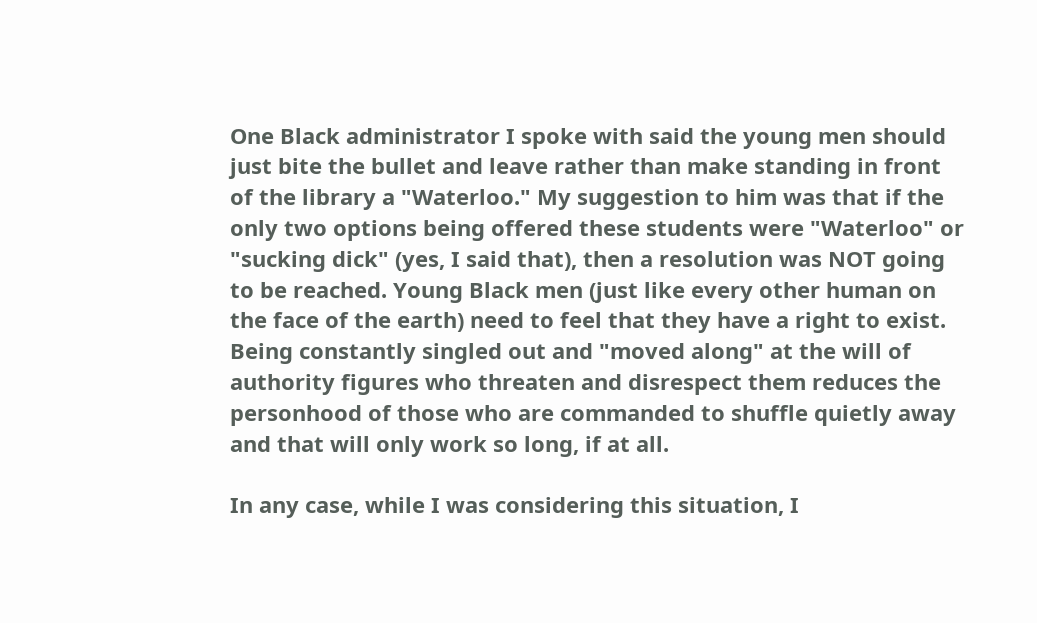One Black administrator I spoke with said the young men should just bite the bullet and leave rather than make standing in front of the library a "Waterloo." My suggestion to him was that if the only two options being offered these students were "Waterloo" or "sucking dick" (yes, I said that), then a resolution was NOT going to be reached. Young Black men (just like every other human on the face of the earth) need to feel that they have a right to exist. Being constantly singled out and "moved along" at the will of authority figures who threaten and disrespect them reduces the personhood of those who are commanded to shuffle quietly away and that will only work so long, if at all.

In any case, while I was considering this situation, I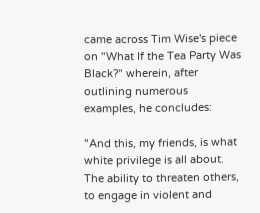came across Tim Wise's piece on "What If the Tea Party Was Black?" wherein, after outlining numerous examples, he concludes:

"And this, my friends, is what white privilege is all about. The ability to threaten others, to engage in violent and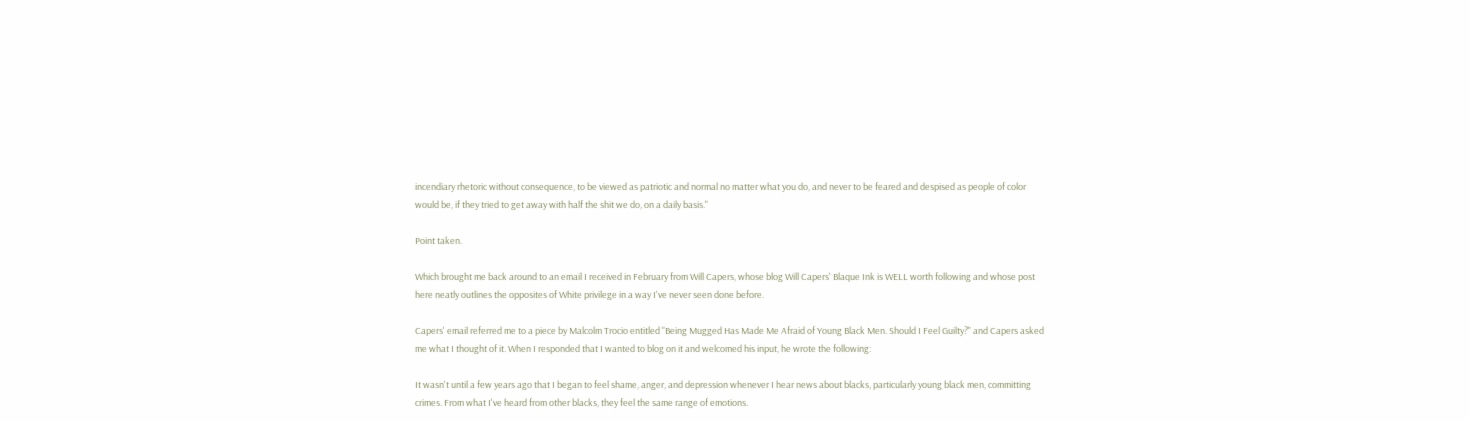incendiary rhetoric without consequence, to be viewed as patriotic and normal no matter what you do, and never to be feared and despised as people of color would be, if they tried to get away with half the shit we do, on a daily basis."

Point taken.

Which brought me back around to an email I received in February from Will Capers, whose blog Will Capers' Blaque Ink is WELL worth following and whose post here neatly outlines the opposites of White privilege in a way I've never seen done before.

Capers' email referred me to a piece by Malcolm Trocio entitled "Being Mugged Has Made Me Afraid of Young Black Men. Should I Feel Guilty?" and Capers asked me what I thought of it. When I responded that I wanted to blog on it and welcomed his input, he wrote the following:

It wasn't until a few years ago that I began to feel shame, anger, and depression whenever I hear news about blacks, particularly young black men, committing crimes. From what I've heard from other blacks, they feel the same range of emotions.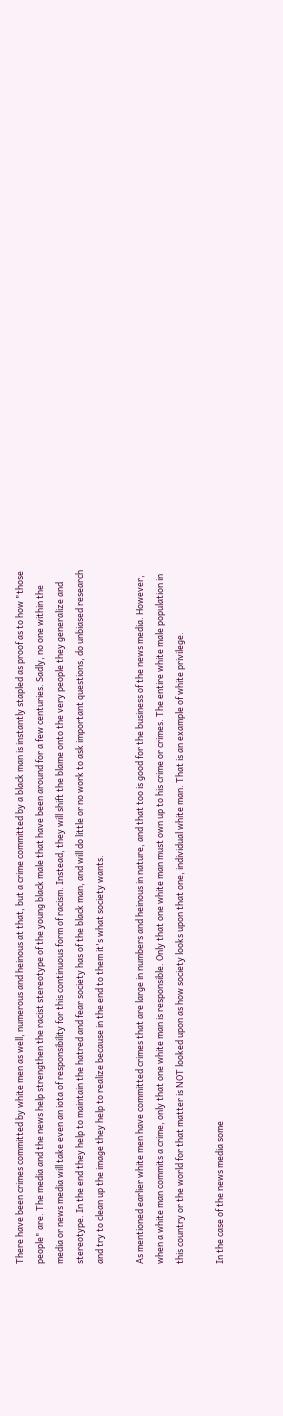There have been crimes committed by white men as well, numerous and heinous at that, but a crime committed by a black man is instantly stapled as proof as to how "those people" are. The media and the news help strengthen the racist stereotype of the young black male that have been around for a few centuries. Sadly, no one within the media or news media will take even an iota of responsibility for this continuous form of racism. Instead, they will shift the blame onto the very people they generalize and stereotype. In the end they help to maintain the hatred and fear society has of the black man, and will do little or no work to ask important questions, do unbiased research and try to clean up the image they help to realize because in the end to them it's what society wants.

As mentioned earlier white men have committed crimes that are large in numbers and heinous in nature, and that too is good for the business of the news media. However, when a white man commits a crime, only that one white man is responsible. Only that one white man must own up to his crime or crimes. The entire white male population in this country or the world for that matter is NOT looked upon as how society looks upon that one, individual white man. That is an example of white privilege.

In the case of the news media some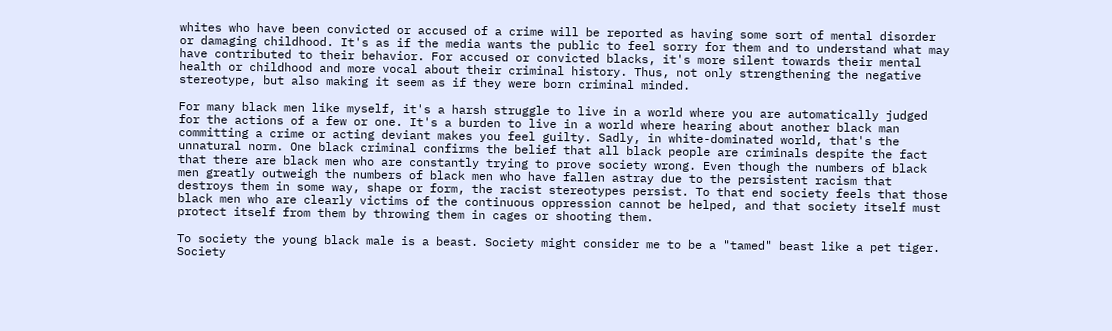whites who have been convicted or accused of a crime will be reported as having some sort of mental disorder or damaging childhood. It's as if the media wants the public to feel sorry for them and to understand what may have contributed to their behavior. For accused or convicted blacks, it's more silent towards their mental health or childhood and more vocal about their criminal history. Thus, not only strengthening the negative stereotype, but also making it seem as if they were born criminal minded.

For many black men like myself, it's a harsh struggle to live in a world where you are automatically judged for the actions of a few or one. It's a burden to live in a world where hearing about another black man committing a crime or acting deviant makes you feel guilty. Sadly, in white-dominated world, that's the unnatural norm. One black criminal confirms the belief that all black people are criminals despite the fact that there are black men who are constantly trying to prove society wrong. Even though the numbers of black men greatly outweigh the numbers of black men who have fallen astray due to the persistent racism that destroys them in some way, shape or form, the racist stereotypes persist. To that end society feels that those black men who are clearly victims of the continuous oppression cannot be helped, and that society itself must protect itself from them by throwing them in cages or shooting them.

To society the young black male is a beast. Society might consider me to be a "tamed" beast like a pet tiger. Society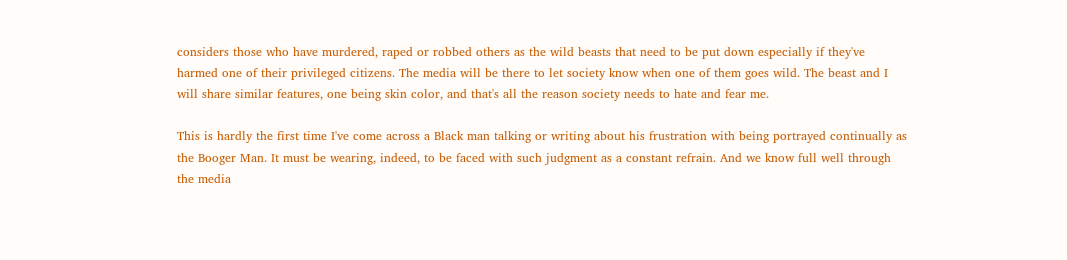considers those who have murdered, raped or robbed others as the wild beasts that need to be put down especially if they've harmed one of their privileged citizens. The media will be there to let society know when one of them goes wild. The beast and I will share similar features, one being skin color, and that's all the reason society needs to hate and fear me.

This is hardly the first time I've come across a Black man talking or writing about his frustration with being portrayed continually as the Booger Man. It must be wearing, indeed, to be faced with such judgment as a constant refrain. And we know full well through the media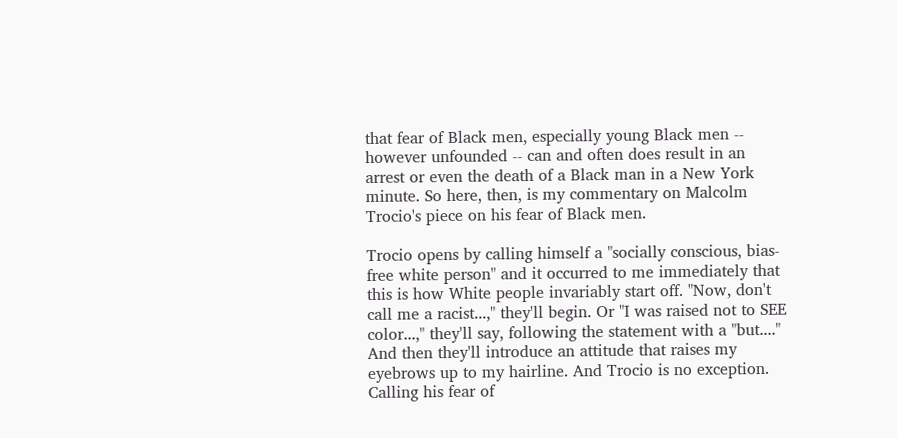that fear of Black men, especially young Black men -- however unfounded -- can and often does result in an arrest or even the death of a Black man in a New York minute. So here, then, is my commentary on Malcolm Trocio's piece on his fear of Black men.

Trocio opens by calling himself a "socially conscious, bias-free white person" and it occurred to me immediately that this is how White people invariably start off. "Now, don't call me a racist...," they'll begin. Or "I was raised not to SEE color...," they'll say, following the statement with a "but...." And then they'll introduce an attitude that raises my eyebrows up to my hairline. And Trocio is no exception. Calling his fear of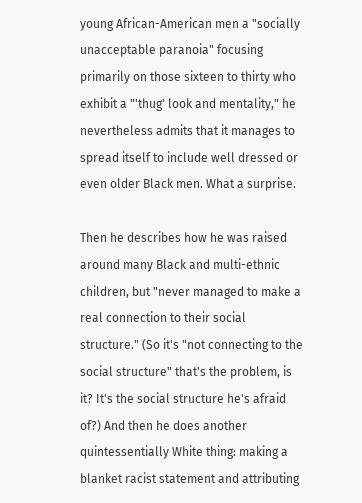young African-American men a "socially unacceptable paranoia" focusing primarily on those sixteen to thirty who exhibit a "'thug' look and mentality," he nevertheless admits that it manages to spread itself to include well dressed or even older Black men. What a surprise.

Then he describes how he was raised around many Black and multi-ethnic children, but "never managed to make a real connection to their social structure." (So it's "not connecting to the social structure" that's the problem, is it? It's the social structure he's afraid of?) And then he does another quintessentially White thing: making a blanket racist statement and attributing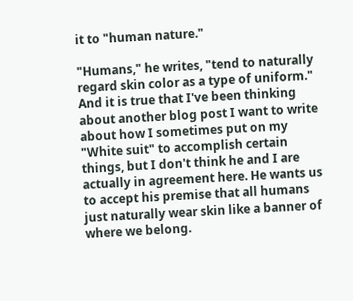it to "human nature."

"Humans," he writes, "tend to naturally regard skin color as a type of uniform." And it is true that I've been thinking about another blog post I want to write about how I sometimes put on my "White suit" to accomplish certain things, but I don't think he and I are actually in agreement here. He wants us to accept his premise that all humans just naturally wear skin like a banner of where we belong.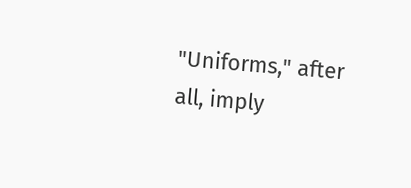"Uniforms," after all, imply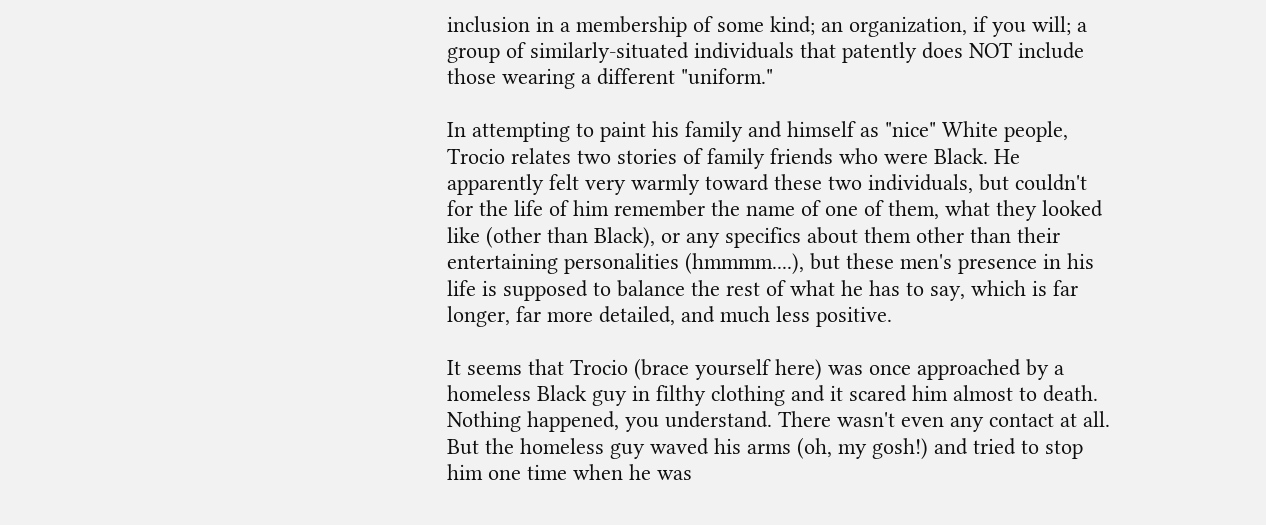inclusion in a membership of some kind; an organization, if you will; a group of similarly-situated individuals that patently does NOT include those wearing a different "uniform."

In attempting to paint his family and himself as "nice" White people, Trocio relates two stories of family friends who were Black. He apparently felt very warmly toward these two individuals, but couldn't for the life of him remember the name of one of them, what they looked like (other than Black), or any specifics about them other than their entertaining personalities (hmmmm....), but these men's presence in his life is supposed to balance the rest of what he has to say, which is far longer, far more detailed, and much less positive.

It seems that Trocio (brace yourself here) was once approached by a homeless Black guy in filthy clothing and it scared him almost to death. Nothing happened, you understand. There wasn't even any contact at all. But the homeless guy waved his arms (oh, my gosh!) and tried to stop him one time when he was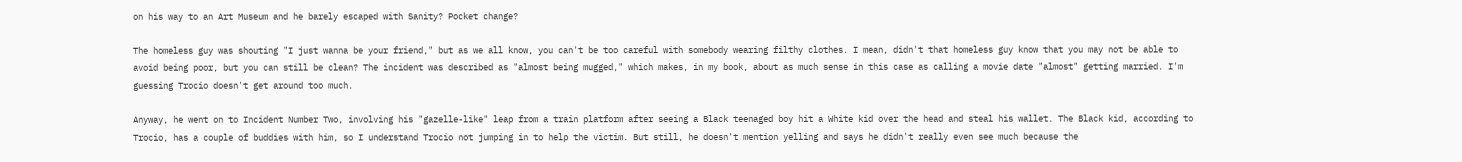on his way to an Art Museum and he barely escaped with Sanity? Pocket change?

The homeless guy was shouting "I just wanna be your friend," but as we all know, you can't be too careful with somebody wearing filthy clothes. I mean, didn't that homeless guy know that you may not be able to avoid being poor, but you can still be clean? The incident was described as "almost being mugged," which makes, in my book, about as much sense in this case as calling a movie date "almost" getting married. I'm guessing Trocio doesn't get around too much.

Anyway, he went on to Incident Number Two, involving his "gazelle-like" leap from a train platform after seeing a Black teenaged boy hit a White kid over the head and steal his wallet. The Black kid, according to Trocio, has a couple of buddies with him, so I understand Trocio not jumping in to help the victim. But still, he doesn't mention yelling and says he didn't really even see much because the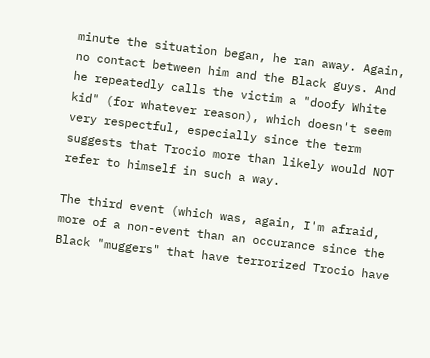minute the situation began, he ran away. Again, no contact between him and the Black guys. And he repeatedly calls the victim a "doofy White kid" (for whatever reason), which doesn't seem very respectful, especially since the term suggests that Trocio more than likely would NOT refer to himself in such a way.

The third event (which was, again, I'm afraid, more of a non-event than an occurance since the Black "muggers" that have terrorized Trocio have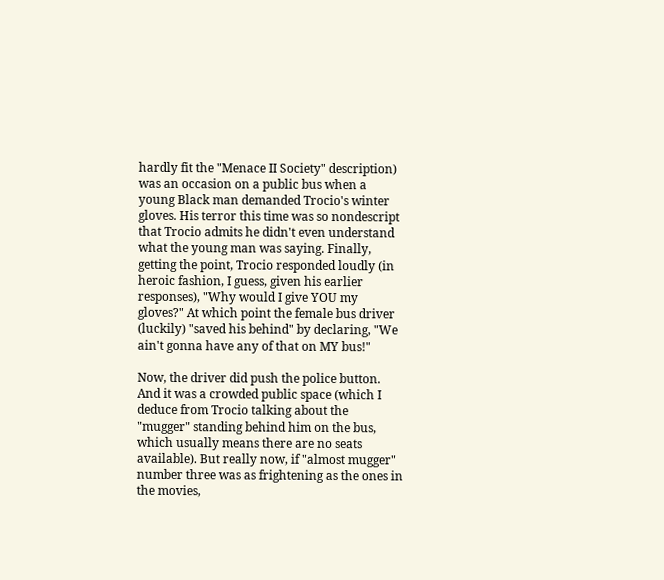hardly fit the "Menace II Society" description) was an occasion on a public bus when a young Black man demanded Trocio's winter gloves. His terror this time was so nondescript that Trocio admits he didn't even understand what the young man was saying. Finally, getting the point, Trocio responded loudly (in heroic fashion, I guess, given his earlier responses), "Why would I give YOU my gloves?" At which point the female bus driver (luckily) "saved his behind" by declaring, "We ain't gonna have any of that on MY bus!"

Now, the driver did push the police button. And it was a crowded public space (which I deduce from Trocio talking about the "mugger" standing behind him on the bus, which usually means there are no seats available). But really now, if "almost mugger" number three was as frightening as the ones in the movies,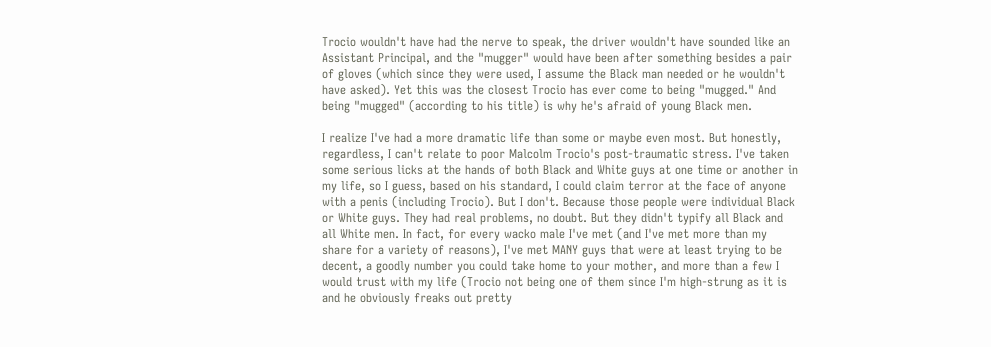Trocio wouldn't have had the nerve to speak, the driver wouldn't have sounded like an Assistant Principal, and the "mugger" would have been after something besides a pair of gloves (which since they were used, I assume the Black man needed or he wouldn't have asked). Yet this was the closest Trocio has ever come to being "mugged." And being "mugged" (according to his title) is why he's afraid of young Black men.

I realize I've had a more dramatic life than some or maybe even most. But honestly, regardless, I can't relate to poor Malcolm Trocio's post-traumatic stress. I've taken some serious licks at the hands of both Black and White guys at one time or another in my life, so I guess, based on his standard, I could claim terror at the face of anyone with a penis (including Trocio). But I don't. Because those people were individual Black or White guys. They had real problems, no doubt. But they didn't typify all Black and all White men. In fact, for every wacko male I've met (and I've met more than my share for a variety of reasons), I've met MANY guys that were at least trying to be decent, a goodly number you could take home to your mother, and more than a few I would trust with my life (Trocio not being one of them since I'm high-strung as it is and he obviously freaks out pretty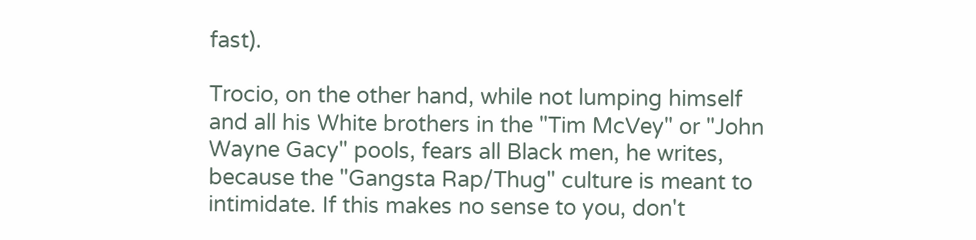fast).

Trocio, on the other hand, while not lumping himself and all his White brothers in the "Tim McVey" or "John Wayne Gacy" pools, fears all Black men, he writes, because the "Gangsta Rap/Thug" culture is meant to intimidate. If this makes no sense to you, don't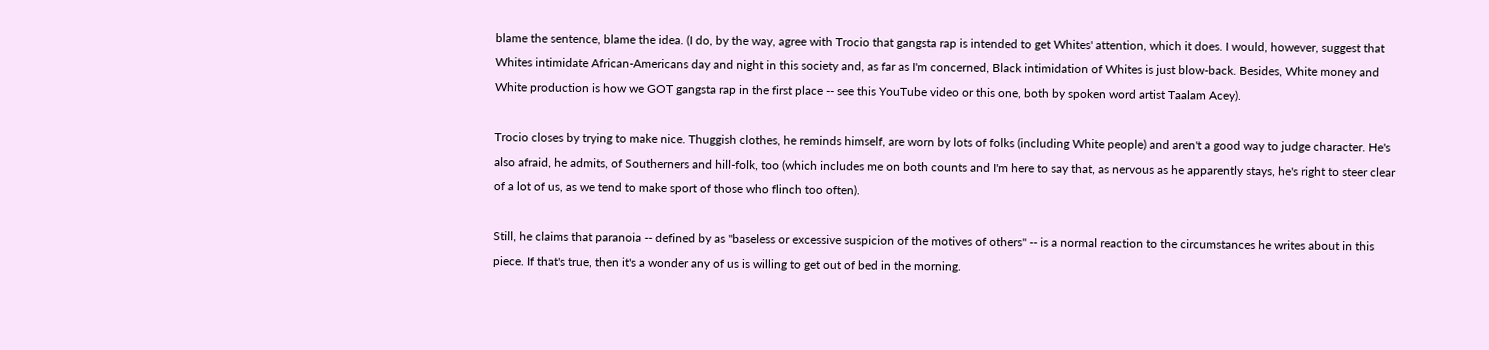blame the sentence, blame the idea. (I do, by the way, agree with Trocio that gangsta rap is intended to get Whites' attention, which it does. I would, however, suggest that Whites intimidate African-Americans day and night in this society and, as far as I'm concerned, Black intimidation of Whites is just blow-back. Besides, White money and White production is how we GOT gangsta rap in the first place -- see this YouTube video or this one, both by spoken word artist Taalam Acey).

Trocio closes by trying to make nice. Thuggish clothes, he reminds himself, are worn by lots of folks (including White people) and aren't a good way to judge character. He's also afraid, he admits, of Southerners and hill-folk, too (which includes me on both counts and I'm here to say that, as nervous as he apparently stays, he's right to steer clear of a lot of us, as we tend to make sport of those who flinch too often).

Still, he claims that paranoia -- defined by as "baseless or excessive suspicion of the motives of others" -- is a normal reaction to the circumstances he writes about in this piece. If that's true, then it's a wonder any of us is willing to get out of bed in the morning.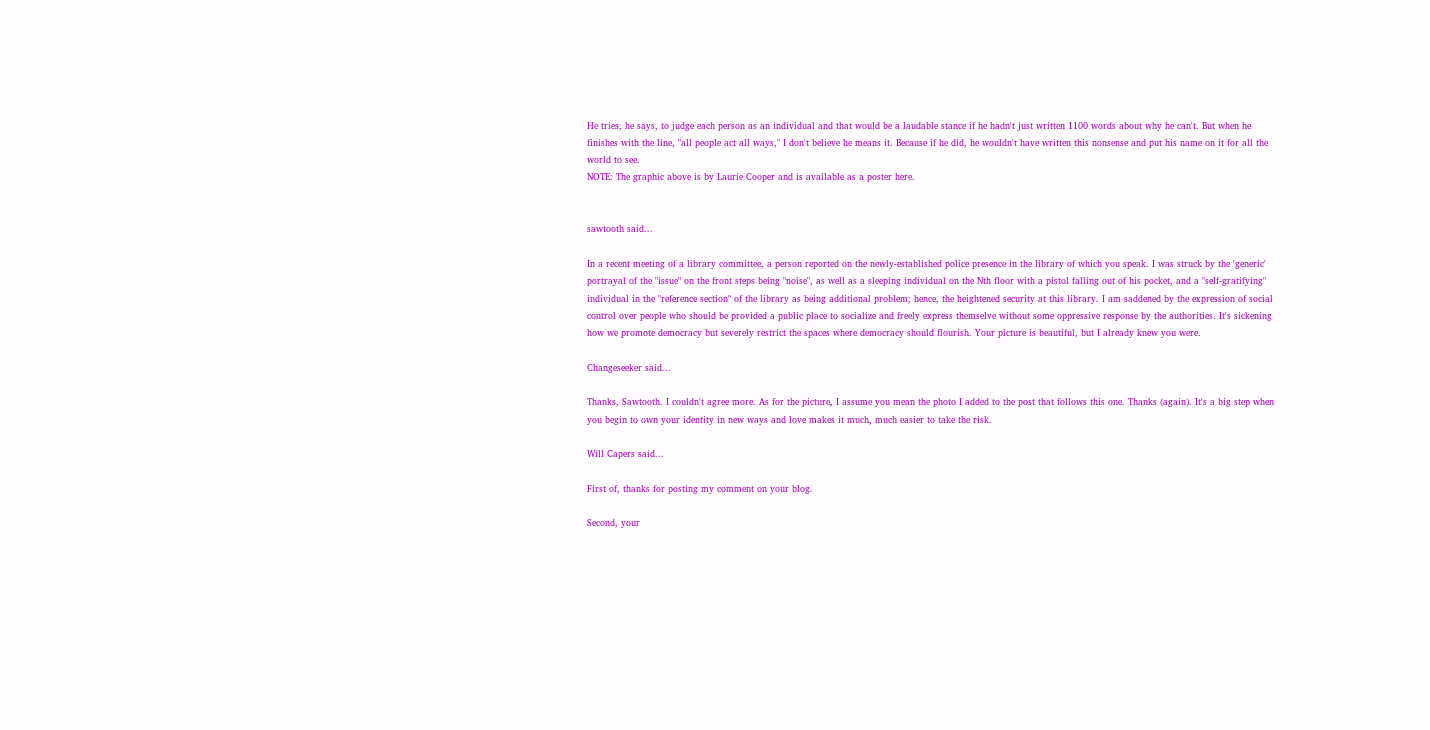He tries, he says, to judge each person as an individual and that would be a laudable stance if he hadn't just written 1100 words about why he can't. But when he finishes with the line, "all people act all ways," I don't believe he means it. Because if he did, he wouldn't have written this nonsense and put his name on it for all the world to see.
NOTE: The graphic above is by Laurie Cooper and is available as a poster here.


sawtooth said...

In a recent meeting of a library committee, a person reported on the newly-established police presence in the library of which you speak. I was struck by the 'generic' portrayal of the "issue" on the front steps being "noise", as well as a sleeping individual on the Nth floor with a pistol falling out of his pocket, and a "self-gratifying" individual in the "reference section" of the library as being additional problem; hence, the heightened security at this library. I am saddened by the expression of social control over people who should be provided a public place to socialize and freely express themselve without some oppressive response by the authorities. It's sickening how we promote democracy but severely restrict the spaces where democracy should flourish. Your picture is beautiful, but I already knew you were.

Changeseeker said...

Thanks, Sawtooth. I couldn't agree more. As for the picture, I assume you mean the photo I added to the post that follows this one. Thanks (again). It's a big step when you begin to own your identity in new ways and love makes it much, much easier to take the risk.

Will Capers said...

First of, thanks for posting my comment on your blog.

Second, your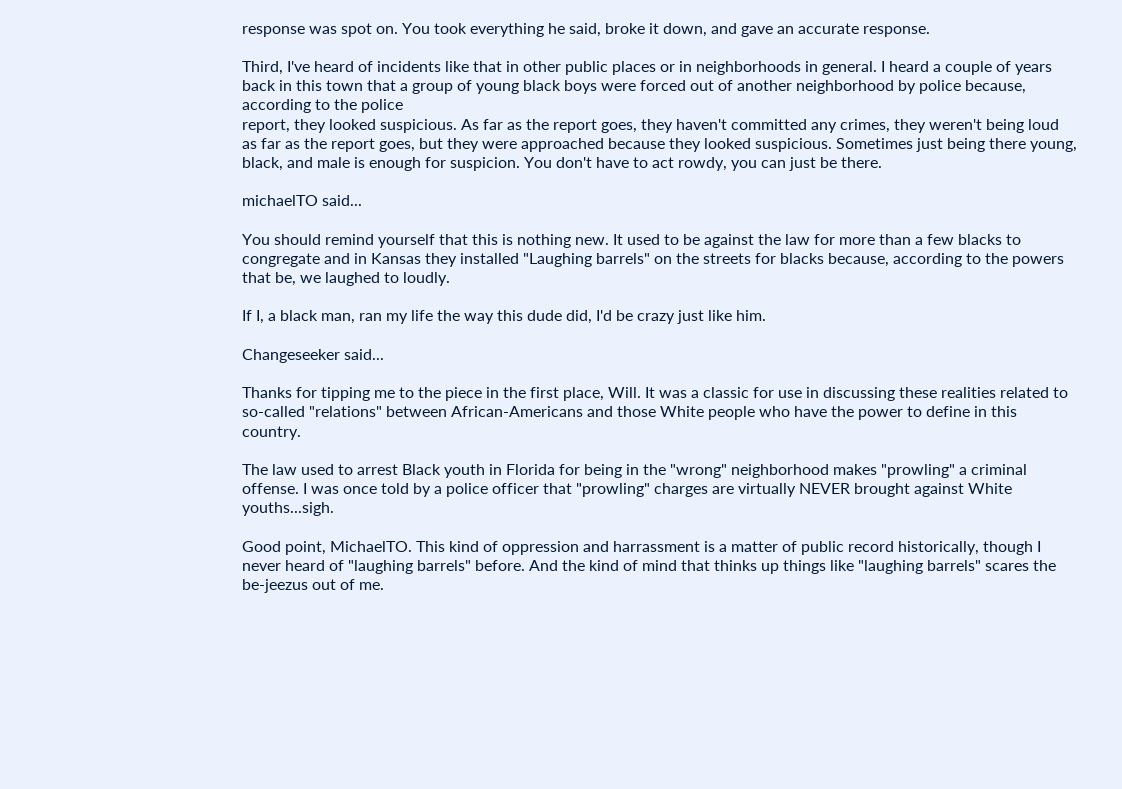response was spot on. You took everything he said, broke it down, and gave an accurate response.

Third, I've heard of incidents like that in other public places or in neighborhoods in general. I heard a couple of years back in this town that a group of young black boys were forced out of another neighborhood by police because, according to the police
report, they looked suspicious. As far as the report goes, they haven't committed any crimes, they weren't being loud as far as the report goes, but they were approached because they looked suspicious. Sometimes just being there young, black, and male is enough for suspicion. You don't have to act rowdy, you can just be there.

michaelTO said...

You should remind yourself that this is nothing new. It used to be against the law for more than a few blacks to congregate and in Kansas they installed "Laughing barrels" on the streets for blacks because, according to the powers that be, we laughed to loudly.

If I, a black man, ran my life the way this dude did, I'd be crazy just like him.

Changeseeker said...

Thanks for tipping me to the piece in the first place, Will. It was a classic for use in discussing these realities related to so-called "relations" between African-Americans and those White people who have the power to define in this country.

The law used to arrest Black youth in Florida for being in the "wrong" neighborhood makes "prowling" a criminal offense. I was once told by a police officer that "prowling" charges are virtually NEVER brought against White youths...sigh.

Good point, MichaelTO. This kind of oppression and harrassment is a matter of public record historically, though I never heard of "laughing barrels" before. And the kind of mind that thinks up things like "laughing barrels" scares the be-jeezus out of me.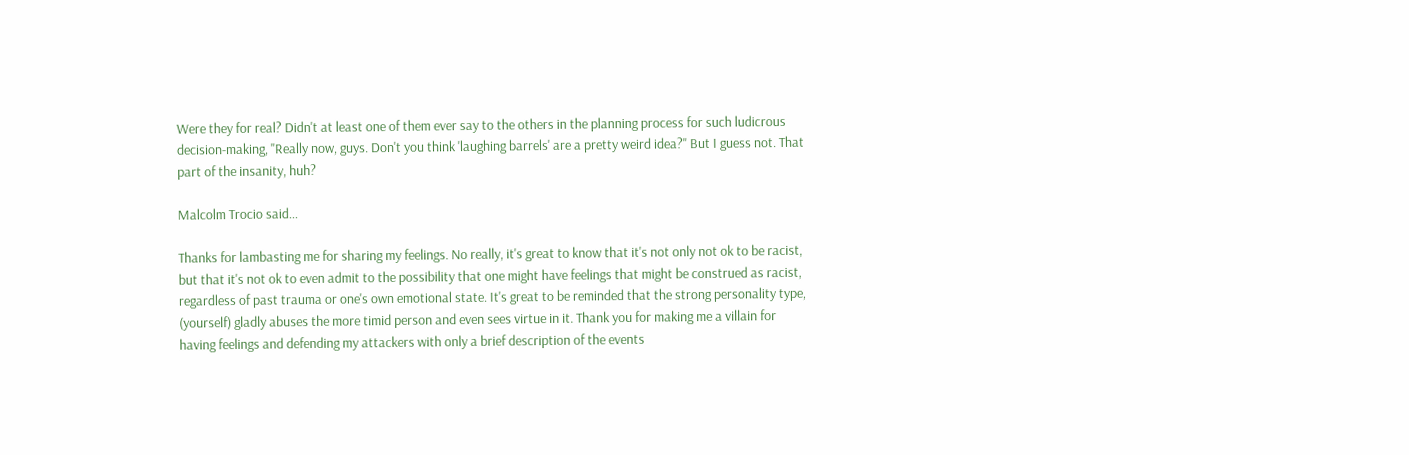Were they for real? Didn't at least one of them ever say to the others in the planning process for such ludicrous decision-making, "Really now, guys. Don't you think 'laughing barrels' are a pretty weird idea?" But I guess not. That part of the insanity, huh?

Malcolm Trocio said...

Thanks for lambasting me for sharing my feelings. No really, it's great to know that it's not only not ok to be racist, but that it's not ok to even admit to the possibility that one might have feelings that might be construed as racist, regardless of past trauma or one's own emotional state. It's great to be reminded that the strong personality type, (yourself) gladly abuses the more timid person and even sees virtue in it. Thank you for making me a villain for having feelings and defending my attackers with only a brief description of the events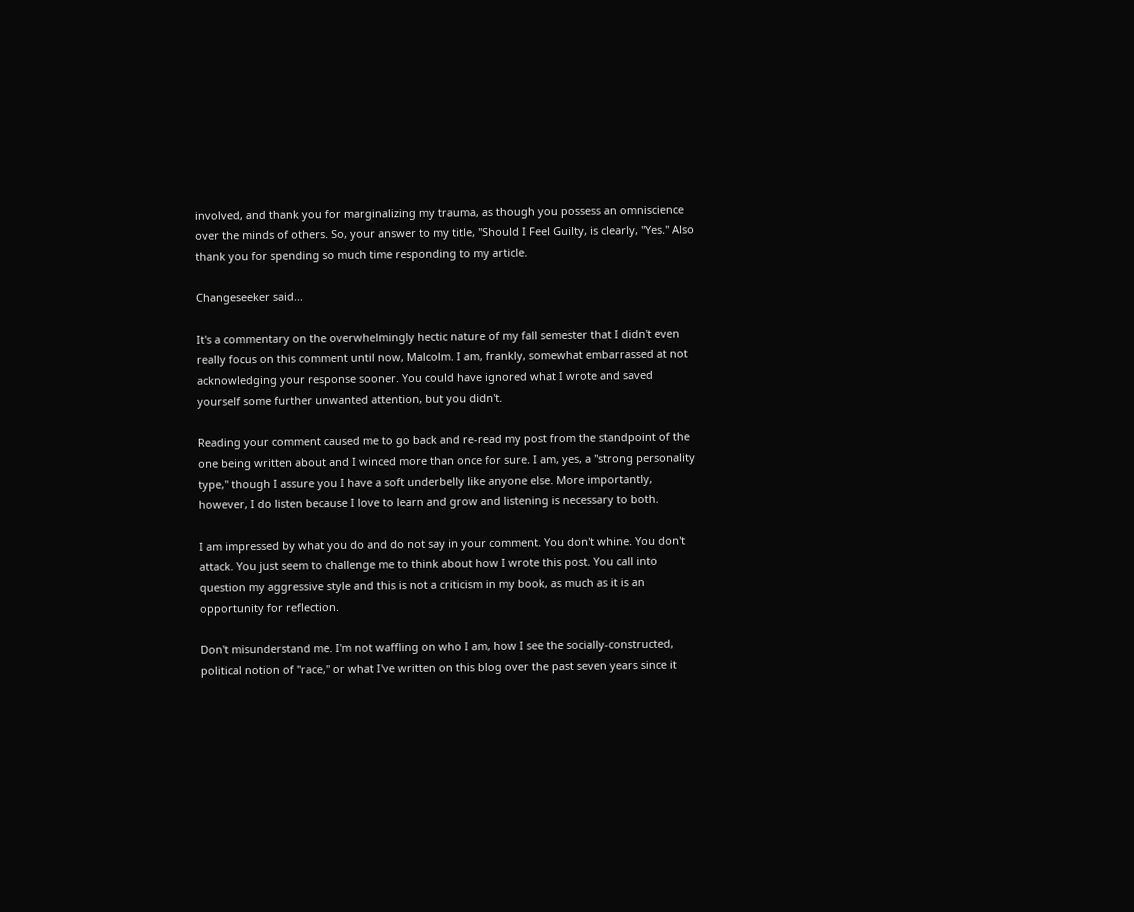involved, and thank you for marginalizing my trauma, as though you possess an omniscience over the minds of others. So, your answer to my title, "Should I Feel Guilty, is clearly, "Yes." Also thank you for spending so much time responding to my article.

Changeseeker said...

It's a commentary on the overwhelmingly hectic nature of my fall semester that I didn't even really focus on this comment until now, Malcolm. I am, frankly, somewhat embarrassed at not acknowledging your response sooner. You could have ignored what I wrote and saved yourself some further unwanted attention, but you didn't.

Reading your comment caused me to go back and re-read my post from the standpoint of the one being written about and I winced more than once for sure. I am, yes, a "strong personality type," though I assure you I have a soft underbelly like anyone else. More importantly, however, I do listen because I love to learn and grow and listening is necessary to both.

I am impressed by what you do and do not say in your comment. You don't whine. You don't attack. You just seem to challenge me to think about how I wrote this post. You call into question my aggressive style and this is not a criticism in my book, as much as it is an opportunity for reflection.

Don't misunderstand me. I'm not waffling on who I am, how I see the socially-constructed, political notion of "race," or what I've written on this blog over the past seven years since it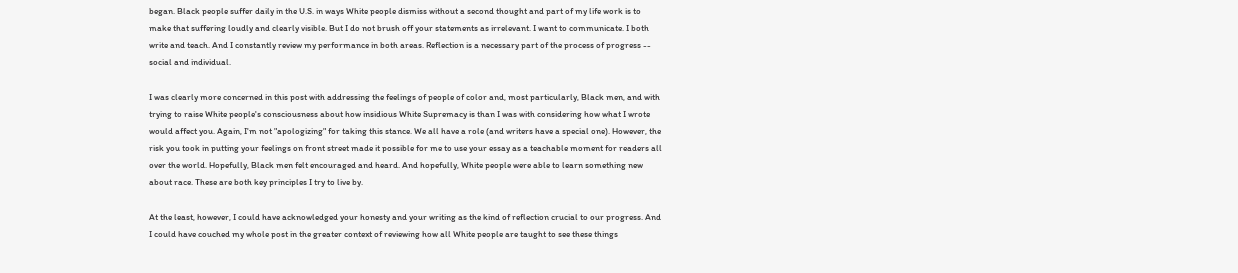began. Black people suffer daily in the U.S. in ways White people dismiss without a second thought and part of my life work is to make that suffering loudly and clearly visible. But I do not brush off your statements as irrelevant. I want to communicate. I both write and teach. And I constantly review my performance in both areas. Reflection is a necessary part of the process of progress -- social and individual.

I was clearly more concerned in this post with addressing the feelings of people of color and, most particularly, Black men, and with trying to raise White people's consciousness about how insidious White Supremacy is than I was with considering how what I wrote would affect you. Again, I'm not "apologizing" for taking this stance. We all have a role (and writers have a special one). However, the risk you took in putting your feelings on front street made it possible for me to use your essay as a teachable moment for readers all over the world. Hopefully, Black men felt encouraged and heard. And hopefully, White people were able to learn something new about race. These are both key principles I try to live by.

At the least, however, I could have acknowledged your honesty and your writing as the kind of reflection crucial to our progress. And I could have couched my whole post in the greater context of reviewing how all White people are taught to see these things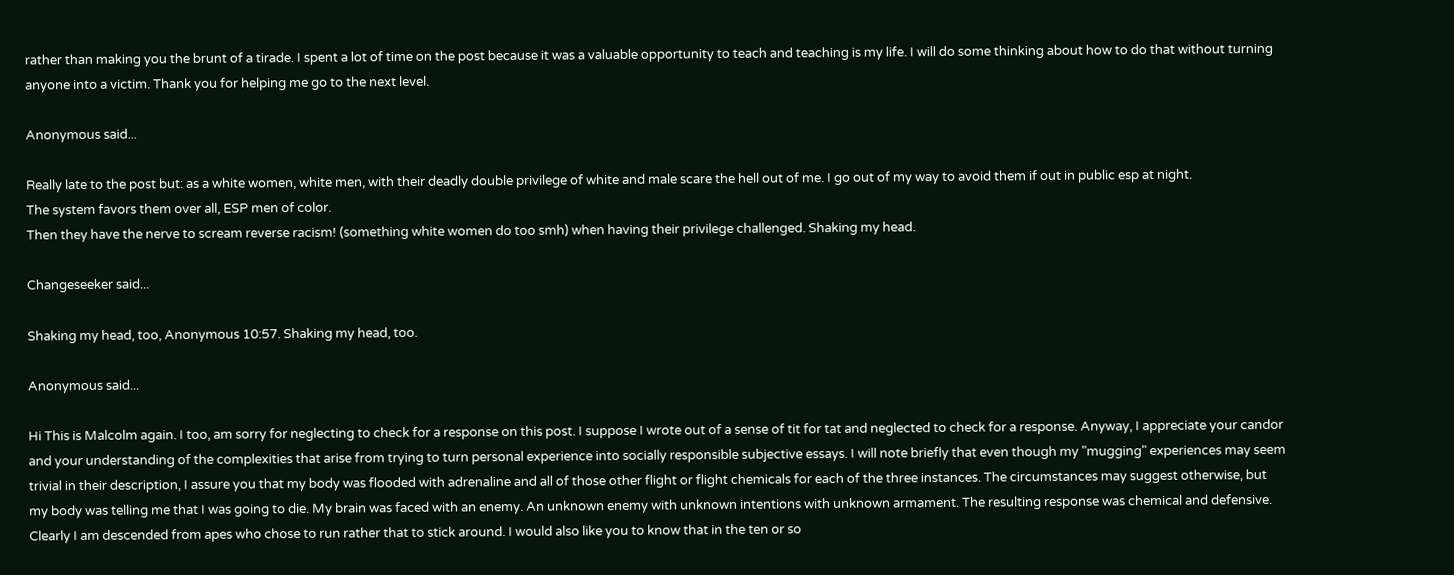rather than making you the brunt of a tirade. I spent a lot of time on the post because it was a valuable opportunity to teach and teaching is my life. I will do some thinking about how to do that without turning anyone into a victim. Thank you for helping me go to the next level.

Anonymous said...

Really late to the post but: as a white women, white men, with their deadly double privilege of white and male scare the hell out of me. I go out of my way to avoid them if out in public esp at night.
The system favors them over all, ESP men of color.
Then they have the nerve to scream reverse racism! (something white women do too smh) when having their privilege challenged. Shaking my head.

Changeseeker said...

Shaking my head, too, Anonymous 10:57. Shaking my head, too.

Anonymous said...

Hi This is Malcolm again. I too, am sorry for neglecting to check for a response on this post. I suppose I wrote out of a sense of tit for tat and neglected to check for a response. Anyway, I appreciate your candor and your understanding of the complexities that arise from trying to turn personal experience into socially responsible subjective essays. I will note briefly that even though my "mugging" experiences may seem trivial in their description, I assure you that my body was flooded with adrenaline and all of those other flight or flight chemicals for each of the three instances. The circumstances may suggest otherwise, but my body was telling me that I was going to die. My brain was faced with an enemy. An unknown enemy with unknown intentions with unknown armament. The resulting response was chemical and defensive. Clearly I am descended from apes who chose to run rather that to stick around. I would also like you to know that in the ten or so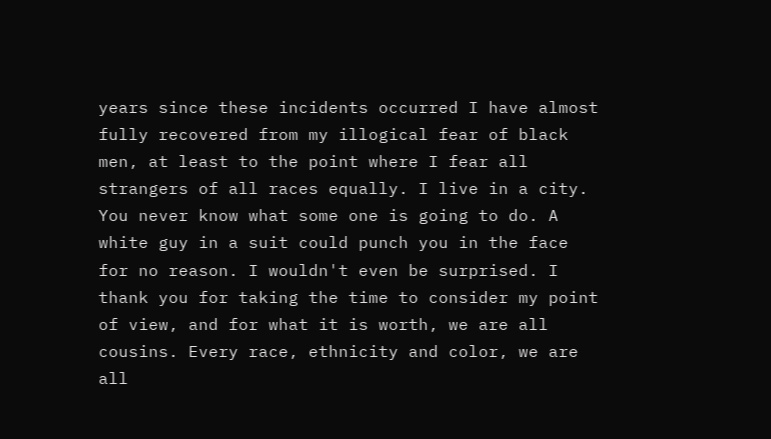years since these incidents occurred I have almost fully recovered from my illogical fear of black men, at least to the point where I fear all strangers of all races equally. I live in a city. You never know what some one is going to do. A white guy in a suit could punch you in the face for no reason. I wouldn't even be surprised. I thank you for taking the time to consider my point of view, and for what it is worth, we are all cousins. Every race, ethnicity and color, we are all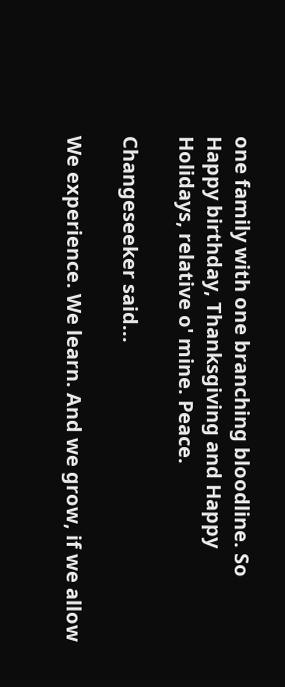one family with one branching bloodline. So Happy birthday, Thanksgiving and Happy Holidays, relative o' mine. Peace.

Changeseeker said...

We experience. We learn. And we grow, if we allow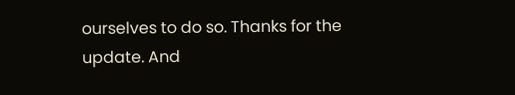ourselves to do so. Thanks for the update. And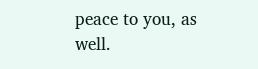peace to you, as well.